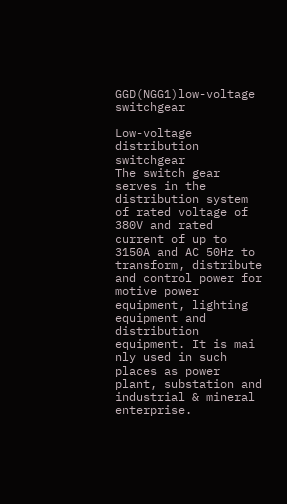GGD(NGG1)low-voltage switchgear

Low-voltage distribution switchgear
The switch gear serves in the distribution system of rated voltage of 380V and rated current of up to 3150A and AC 50Hz to transform, distribute and control power for motive power equipment, lighting equipment and distribution equipment. It is mai nly used in such places as power plant, substation and industrial & mineral enterprise.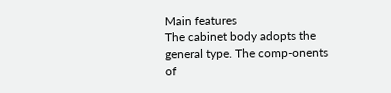Main features
The cabinet body adopts the general type. The comp-onents of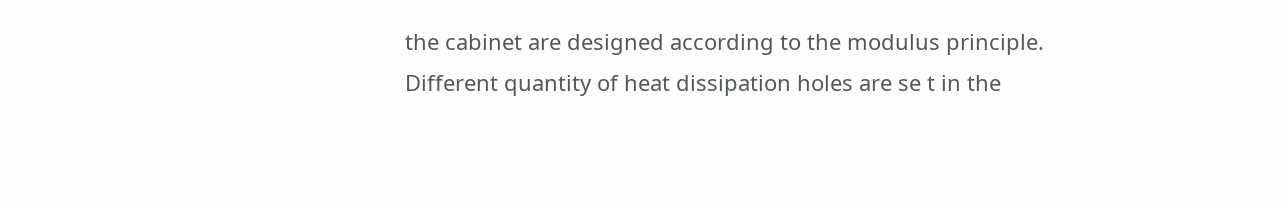the cabinet are designed according to the modulus principle.
Different quantity of heat dissipation holes are se t in the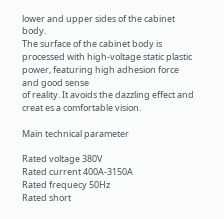lower and upper sides of the cabinet body.
The surface of the cabinet body is processed with high-voltage static plastic power, featuring high adhesion force and good sense
of reality. It avoids the dazzling effect and creat es a comfortable vision.

Main technical parameter

Rated voltage 380V
Rated current 400A-3150A
Rated frequecy 50Hz
Rated short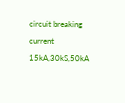circuit breaking current 15kA,30kS,50kA